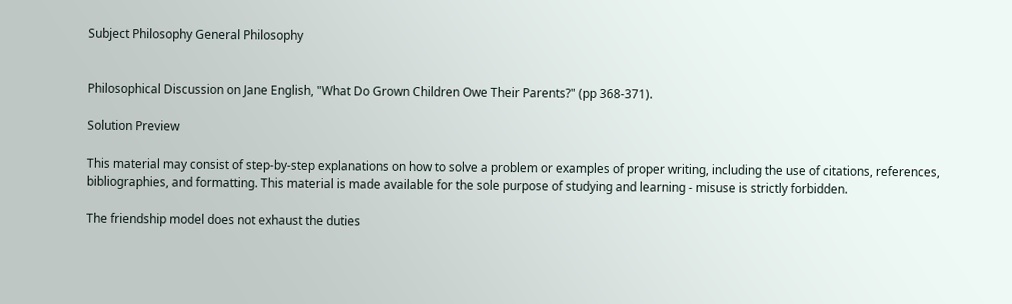Subject Philosophy General Philosophy


Philosophical Discussion on Jane English, "What Do Grown Children Owe Their Parents?" (pp 368-371).

Solution Preview

This material may consist of step-by-step explanations on how to solve a problem or examples of proper writing, including the use of citations, references, bibliographies, and formatting. This material is made available for the sole purpose of studying and learning - misuse is strictly forbidden.

The friendship model does not exhaust the duties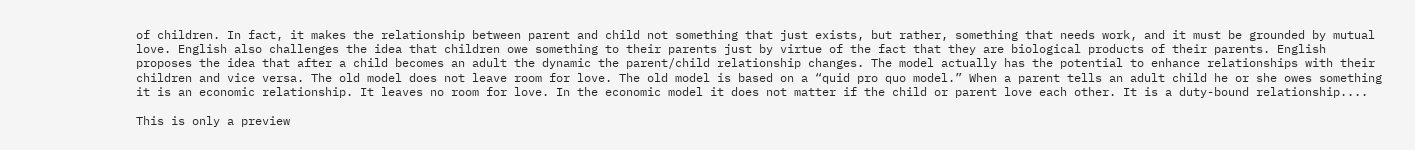of children. In fact, it makes the relationship between parent and child not something that just exists, but rather, something that needs work, and it must be grounded by mutual love. English also challenges the idea that children owe something to their parents just by virtue of the fact that they are biological products of their parents. English proposes the idea that after a child becomes an adult the dynamic the parent/child relationship changes. The model actually has the potential to enhance relationships with their children and vice versa. The old model does not leave room for love. The old model is based on a “quid pro quo model.” When a parent tells an adult child he or she owes something it is an economic relationship. It leaves no room for love. In the economic model it does not matter if the child or parent love each other. It is a duty-bound relationship....

This is only a preview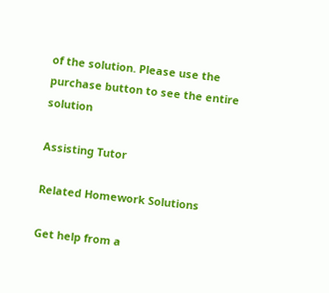of the solution. Please use the purchase button to see the entire solution

Assisting Tutor

Related Homework Solutions

Get help from a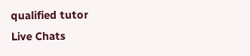qualified tutor
Live Chats